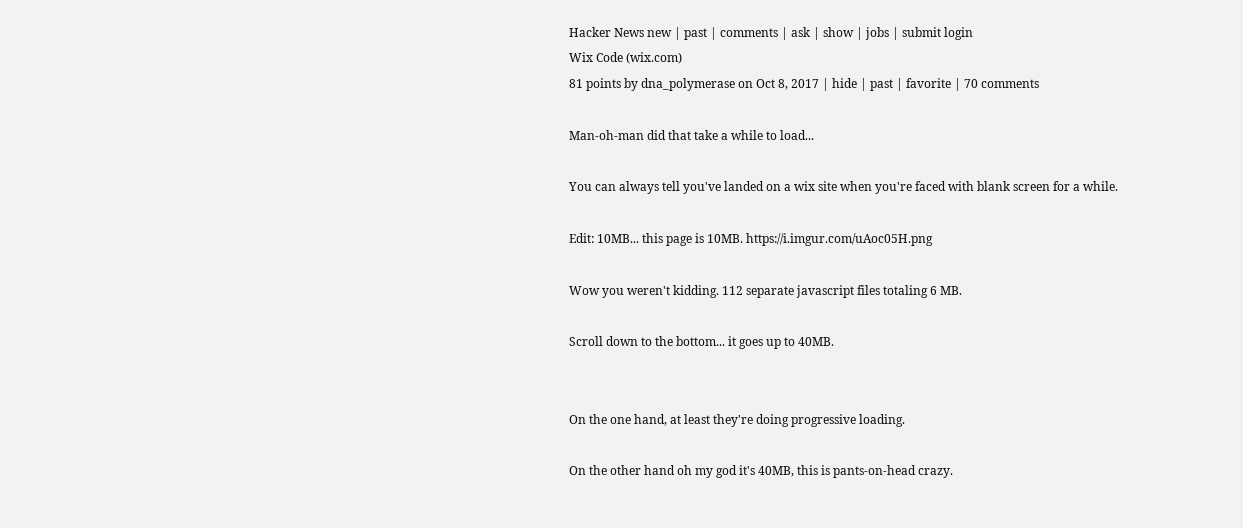Hacker News new | past | comments | ask | show | jobs | submit login
Wix Code (wix.com)
81 points by dna_polymerase on Oct 8, 2017 | hide | past | favorite | 70 comments

Man-oh-man did that take a while to load...

You can always tell you've landed on a wix site when you're faced with blank screen for a while.

Edit: 10MB... this page is 10MB. https://i.imgur.com/uAoc05H.png

Wow you weren't kidding. 112 separate javascript files totaling 6 MB.

Scroll down to the bottom... it goes up to 40MB.


On the one hand, at least they're doing progressive loading.

On the other hand oh my god it's 40MB, this is pants-on-head crazy.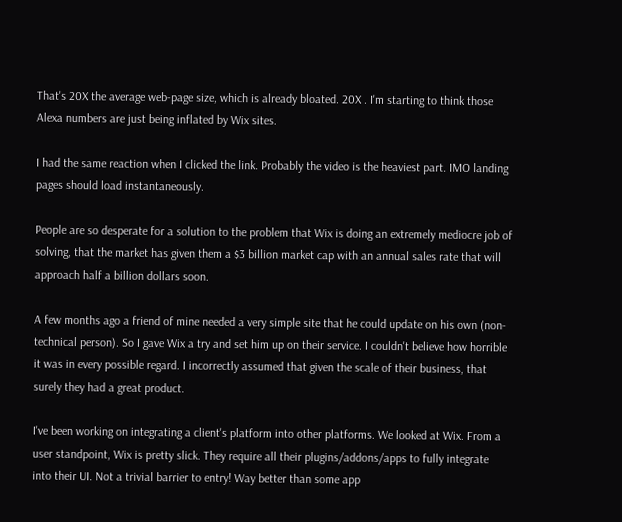That's 20X the average web-page size, which is already bloated. 20X . I'm starting to think those Alexa numbers are just being inflated by Wix sites.

I had the same reaction when I clicked the link. Probably the video is the heaviest part. IMO landing pages should load instantaneously.

People are so desperate for a solution to the problem that Wix is doing an extremely mediocre job of solving, that the market has given them a $3 billion market cap with an annual sales rate that will approach half a billion dollars soon.

A few months ago a friend of mine needed a very simple site that he could update on his own (non-technical person). So I gave Wix a try and set him up on their service. I couldn't believe how horrible it was in every possible regard. I incorrectly assumed that given the scale of their business, that surely they had a great product.

I've been working on integrating a client's platform into other platforms. We looked at Wix. From a user standpoint, Wix is pretty slick. They require all their plugins/addons/apps to fully integrate into their UI. Not a trivial barrier to entry! Way better than some app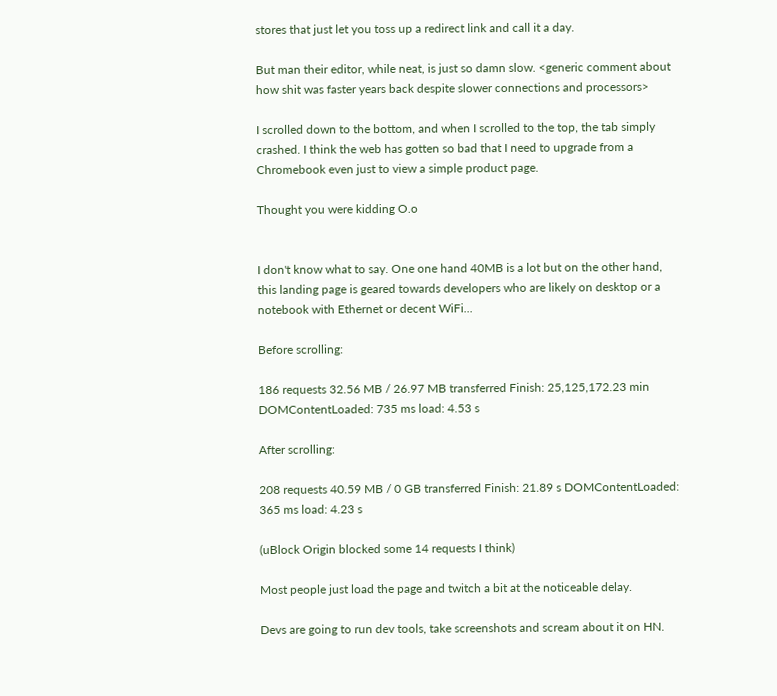stores that just let you toss up a redirect link and call it a day.

But man their editor, while neat, is just so damn slow. <generic comment about how shit was faster years back despite slower connections and processors>

I scrolled down to the bottom, and when I scrolled to the top, the tab simply crashed. I think the web has gotten so bad that I need to upgrade from a Chromebook even just to view a simple product page.

Thought you were kidding O.o


I don't know what to say. One one hand 40MB is a lot but on the other hand, this landing page is geared towards developers who are likely on desktop or a notebook with Ethernet or decent WiFi...

Before scrolling:

186 requests 32.56 MB / 26.97 MB transferred Finish: 25,125,172.23 min DOMContentLoaded: 735 ms load: 4.53 s

After scrolling:

208 requests 40.59 MB / 0 GB transferred Finish: 21.89 s DOMContentLoaded: 365 ms load: 4.23 s

(uBlock Origin blocked some 14 requests I think)

Most people just load the page and twitch a bit at the noticeable delay.

Devs are going to run dev tools, take screenshots and scream about it on HN.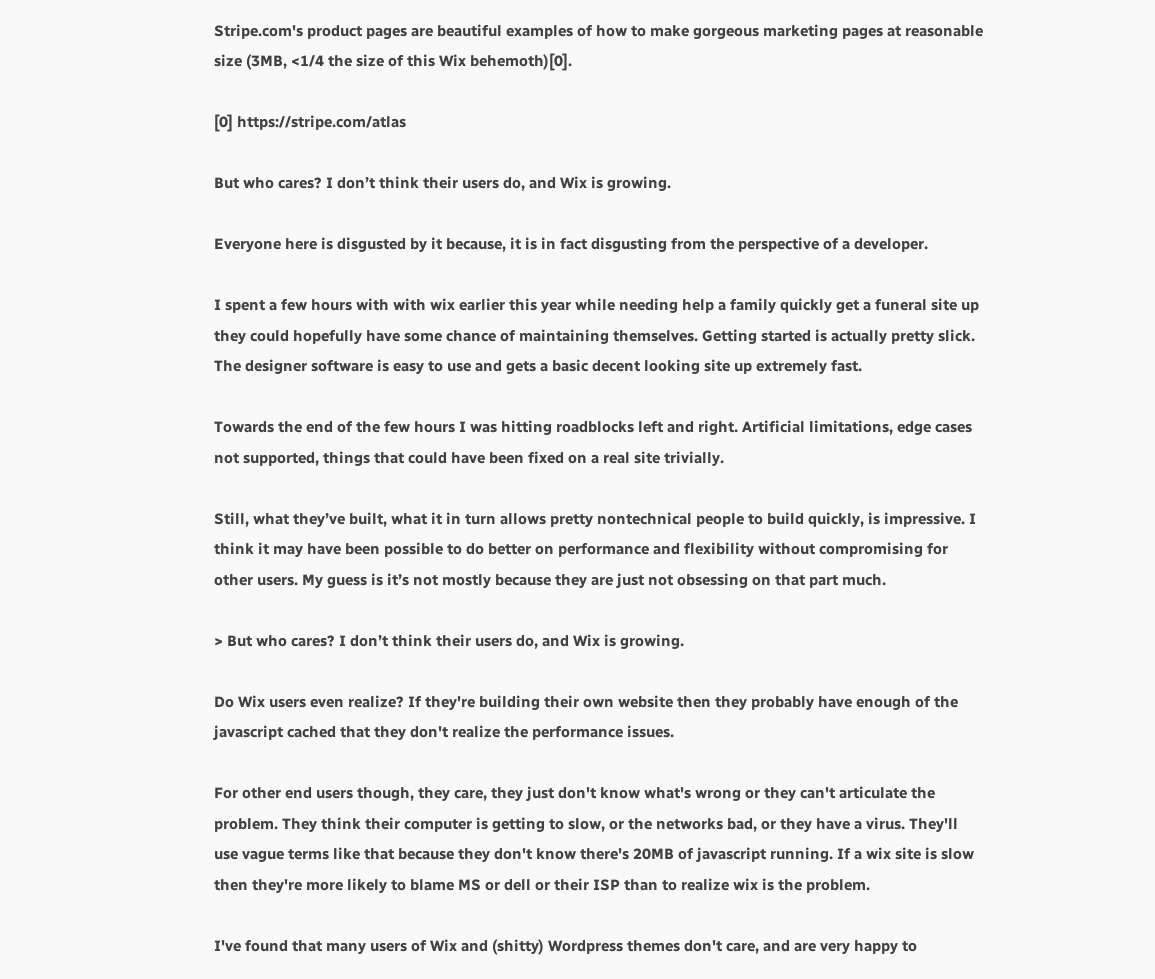Stripe.com's product pages are beautiful examples of how to make gorgeous marketing pages at reasonable size (3MB, <1/4 the size of this Wix behemoth)[0].

[0] https://stripe.com/atlas

But who cares? I don’t think their users do, and Wix is growing.

Everyone here is disgusted by it because, it is in fact disgusting from the perspective of a developer.

I spent a few hours with with wix earlier this year while needing help a family quickly get a funeral site up they could hopefully have some chance of maintaining themselves. Getting started is actually pretty slick. The designer software is easy to use and gets a basic decent looking site up extremely fast.

Towards the end of the few hours I was hitting roadblocks left and right. Artificial limitations, edge cases not supported, things that could have been fixed on a real site trivially.

Still, what they’ve built, what it in turn allows pretty nontechnical people to build quickly, is impressive. I think it may have been possible to do better on performance and flexibility without compromising for other users. My guess is it’s not mostly because they are just not obsessing on that part much.

> But who cares? I don’t think their users do, and Wix is growing.

Do Wix users even realize? If they're building their own website then they probably have enough of the javascript cached that they don't realize the performance issues.

For other end users though, they care, they just don't know what's wrong or they can't articulate the problem. They think their computer is getting to slow, or the networks bad, or they have a virus. They'll use vague terms like that because they don't know there's 20MB of javascript running. If a wix site is slow then they're more likely to blame MS or dell or their ISP than to realize wix is the problem.

I've found that many users of Wix and (shitty) Wordpress themes don't care, and are very happy to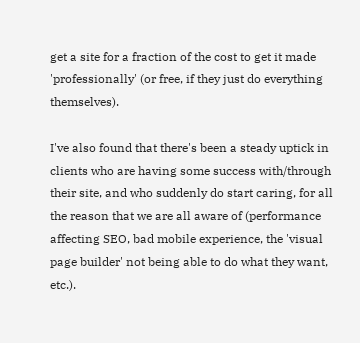get a site for a fraction of the cost to get it made 'professionally' (or free, if they just do everything themselves).

I've also found that there's been a steady uptick in clients who are having some success with/through their site, and who suddenly do start caring, for all the reason that we are all aware of (performance affecting SEO, bad mobile experience, the 'visual page builder' not being able to do what they want, etc.).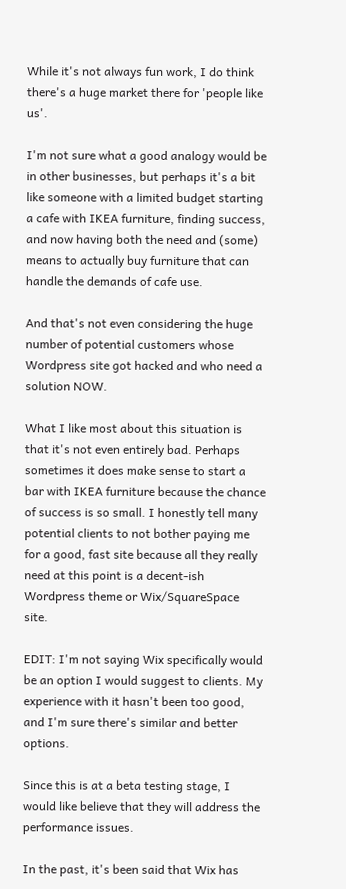While it's not always fun work, I do think there's a huge market there for 'people like us'.

I'm not sure what a good analogy would be in other businesses, but perhaps it's a bit like someone with a limited budget starting a cafe with IKEA furniture, finding success, and now having both the need and (some) means to actually buy furniture that can handle the demands of cafe use.

And that's not even considering the huge number of potential customers whose Wordpress site got hacked and who need a solution NOW.

What I like most about this situation is that it's not even entirely bad. Perhaps sometimes it does make sense to start a bar with IKEA furniture because the chance of success is so small. I honestly tell many potential clients to not bother paying me for a good, fast site because all they really need at this point is a decent-ish Wordpress theme or Wix/SquareSpace site.

EDIT: I'm not saying Wix specifically would be an option I would suggest to clients. My experience with it hasn't been too good, and I'm sure there's similar and better options.

Since this is at a beta testing stage, I would like believe that they will address the performance issues.

In the past, it's been said that Wix has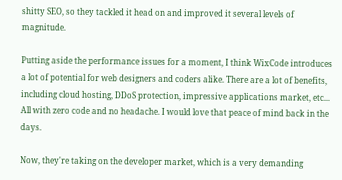shitty SEO, so they tackled it head on and improved it several levels of magnitude.

Putting aside the performance issues for a moment, I think WixCode introduces a lot of potential for web designers and coders alike. There are a lot of benefits, including cloud hosting, DDoS protection, impressive applications market, etc... All with zero code and no headache. I would love that peace of mind back in the days.

Now, they're taking on the developer market, which is a very demanding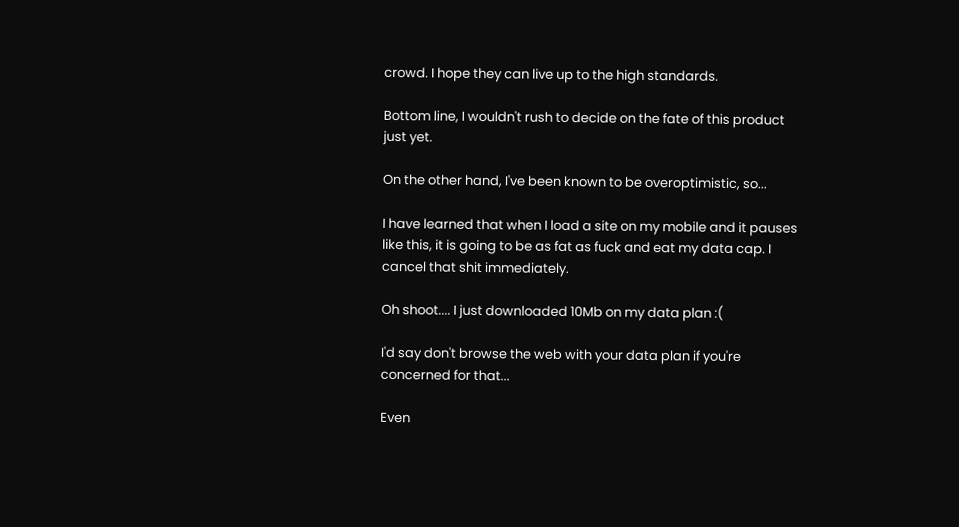crowd. I hope they can live up to the high standards.

Bottom line, I wouldn't rush to decide on the fate of this product just yet.

On the other hand, I've been known to be overoptimistic, so...

I have learned that when I load a site on my mobile and it pauses like this, it is going to be as fat as fuck and eat my data cap. I cancel that shit immediately.

Oh shoot.... I just downloaded 10Mb on my data plan :(

I'd say don't browse the web with your data plan if you're concerned for that...

Even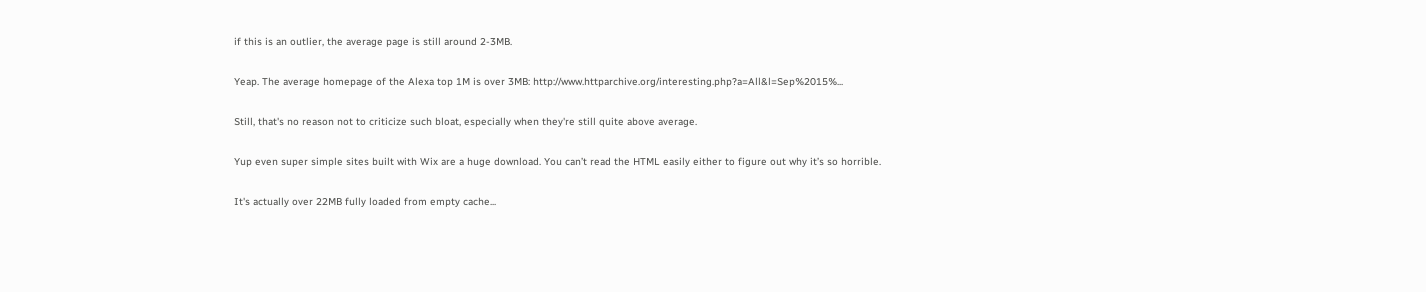if this is an outlier, the average page is still around 2-3MB.

Yeap. The average homepage of the Alexa top 1M is over 3MB: http://www.httparchive.org/interesting.php?a=All&l=Sep%2015%...

Still, that's no reason not to criticize such bloat, especially when they're still quite above average.

Yup even super simple sites built with Wix are a huge download. You can’t read the HTML easily either to figure out why it’s so horrible.

It's actually over 22MB fully loaded from empty cache...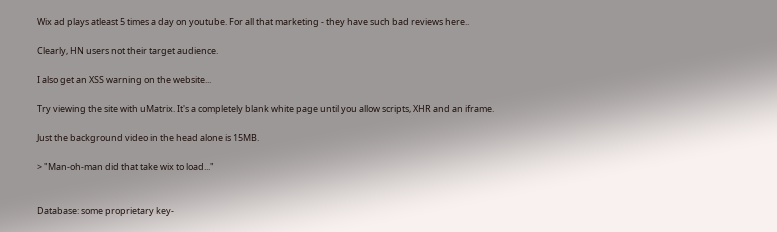Wix ad plays atleast 5 times a day on youtube. For all that marketing - they have such bad reviews here..

Clearly, HN users not their target audience.

I also get an XSS warning on the website...

Try viewing the site with uMatrix. It's a completely blank white page until you allow scripts, XHR and an iframe.

Just the background video in the head alone is 15MB.

> "Man-oh-man did that take wix to load..."


Database: some proprietary key-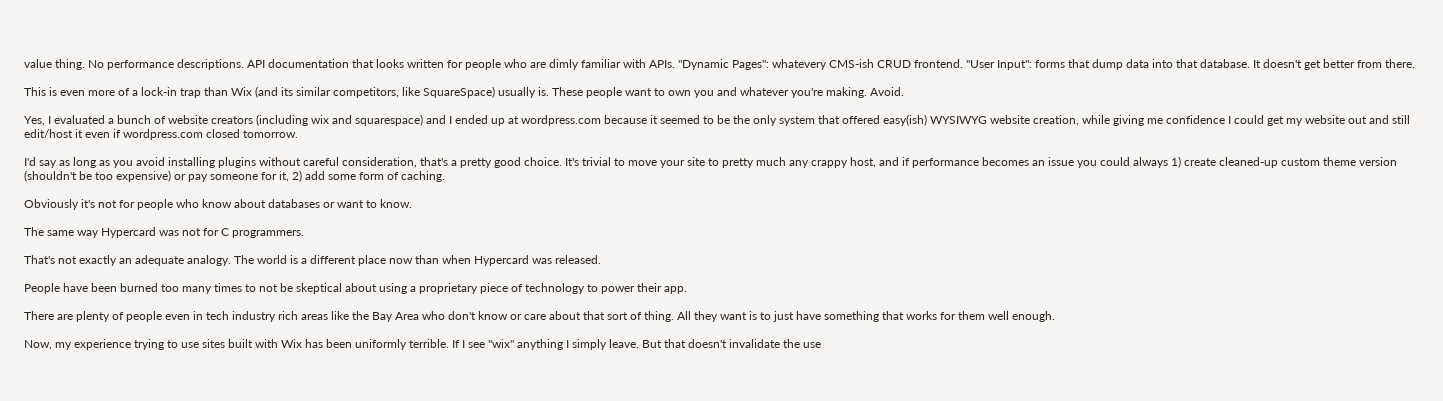value thing. No performance descriptions. API documentation that looks written for people who are dimly familiar with APIs. "Dynamic Pages": whatevery CMS-ish CRUD frontend. "User Input": forms that dump data into that database. It doesn't get better from there.

This is even more of a lock-in trap than Wix (and its similar competitors, like SquareSpace) usually is. These people want to own you and whatever you're making. Avoid.

Yes, I evaluated a bunch of website creators (including wix and squarespace) and I ended up at wordpress.com because it seemed to be the only system that offered easy(ish) WYSIWYG website creation, while giving me confidence I could get my website out and still edit/host it even if wordpress.com closed tomorrow.

I'd say as long as you avoid installing plugins without careful consideration, that's a pretty good choice. It's trivial to move your site to pretty much any crappy host, and if performance becomes an issue you could always 1) create cleaned-up custom theme version (shouldn't be too expensive) or pay someone for it, 2) add some form of caching.

Obviously it's not for people who know about databases or want to know.

The same way Hypercard was not for C programmers.

That's not exactly an adequate analogy. The world is a different place now than when Hypercard was released.

People have been burned too many times to not be skeptical about using a proprietary piece of technology to power their app.

There are plenty of people even in tech industry rich areas like the Bay Area who don't know or care about that sort of thing. All they want is to just have something that works for them well enough.

Now, my experience trying to use sites built with Wix has been uniformly terrible. If I see "wix" anything I simply leave. But that doesn't invalidate the use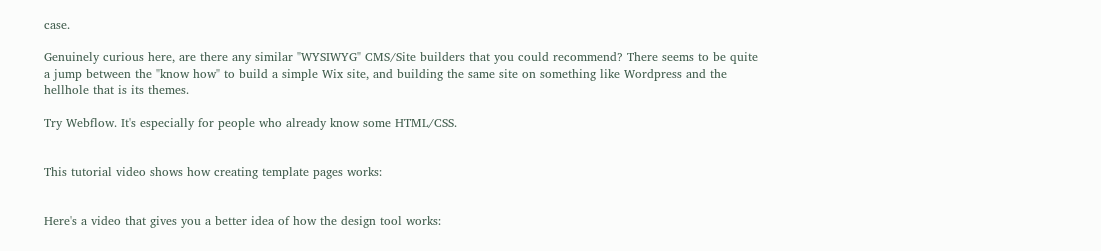case.

Genuinely curious here, are there any similar "WYSIWYG" CMS/Site builders that you could recommend? There seems to be quite a jump between the "know how" to build a simple Wix site, and building the same site on something like Wordpress and the hellhole that is its themes.

Try Webflow. It's especially for people who already know some HTML/CSS.


This tutorial video shows how creating template pages works:


Here's a video that gives you a better idea of how the design tool works: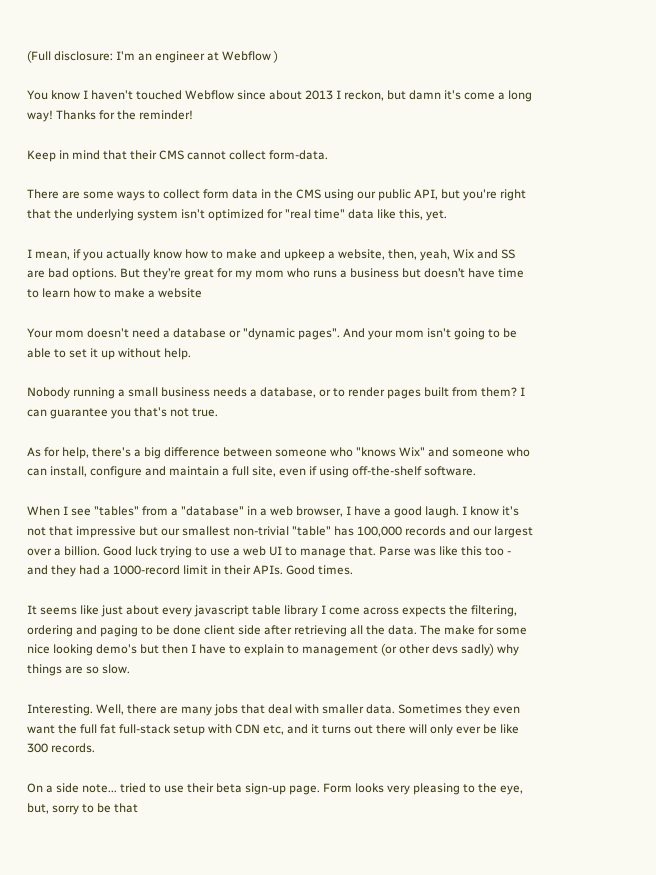(Full disclosure: I'm an engineer at Webflow )

You know I haven't touched Webflow since about 2013 I reckon, but damn it's come a long way! Thanks for the reminder!

Keep in mind that their CMS cannot collect form-data.

There are some ways to collect form data in the CMS using our public API, but you're right that the underlying system isn't optimized for "real time" data like this, yet.

I mean, if you actually know how to make and upkeep a website, then, yeah, Wix and SS are bad options. But they’re great for my mom who runs a business but doesn’t have time to learn how to make a website

Your mom doesn't need a database or "dynamic pages". And your mom isn't going to be able to set it up without help.

Nobody running a small business needs a database, or to render pages built from them? I can guarantee you that's not true.

As for help, there's a big difference between someone who "knows Wix" and someone who can install, configure and maintain a full site, even if using off-the-shelf software.

When I see "tables" from a "database" in a web browser, I have a good laugh. I know it's not that impressive but our smallest non-trivial "table" has 100,000 records and our largest over a billion. Good luck trying to use a web UI to manage that. Parse was like this too - and they had a 1000-record limit in their APIs. Good times.

It seems like just about every javascript table library I come across expects the filtering, ordering and paging to be done client side after retrieving all the data. The make for some nice looking demo's but then I have to explain to management (or other devs sadly) why things are so slow.

Interesting. Well, there are many jobs that deal with smaller data. Sometimes they even want the full fat full-stack setup with CDN etc, and it turns out there will only ever be like 300 records.

On a side note... tried to use their beta sign-up page. Form looks very pleasing to the eye, but, sorry to be that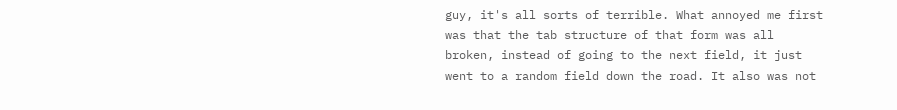guy, it's all sorts of terrible. What annoyed me first was that the tab structure of that form was all broken, instead of going to the next field, it just went to a random field down the road. It also was not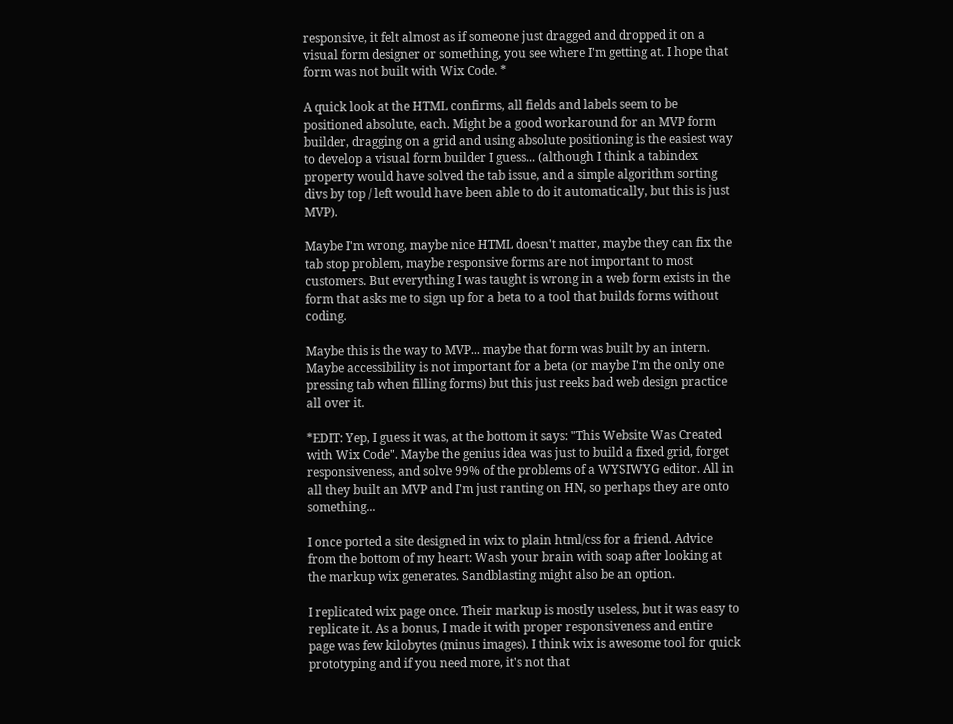responsive, it felt almost as if someone just dragged and dropped it on a visual form designer or something, you see where I'm getting at. I hope that form was not built with Wix Code. *

A quick look at the HTML confirms, all fields and labels seem to be positioned absolute, each. Might be a good workaround for an MVP form builder, dragging on a grid and using absolute positioning is the easiest way to develop a visual form builder I guess... (although I think a tabindex property would have solved the tab issue, and a simple algorithm sorting divs by top / left would have been able to do it automatically, but this is just MVP).

Maybe I'm wrong, maybe nice HTML doesn't matter, maybe they can fix the tab stop problem, maybe responsive forms are not important to most customers. But everything I was taught is wrong in a web form exists in the form that asks me to sign up for a beta to a tool that builds forms without coding.

Maybe this is the way to MVP... maybe that form was built by an intern. Maybe accessibility is not important for a beta (or maybe I'm the only one pressing tab when filling forms) but this just reeks bad web design practice all over it.

*EDIT: Yep, I guess it was, at the bottom it says: "This Website Was Created with Wix Code". Maybe the genius idea was just to build a fixed grid, forget responsiveness, and solve 99% of the problems of a WYSIWYG editor. All in all they built an MVP and I'm just ranting on HN, so perhaps they are onto something...

I once ported a site designed in wix to plain html/css for a friend. Advice from the bottom of my heart: Wash your brain with soap after looking at the markup wix generates. Sandblasting might also be an option.

I replicated wix page once. Their markup is mostly useless, but it was easy to replicate it. As a bonus, I made it with proper responsiveness and entire page was few kilobytes (minus images). I think wix is awesome tool for quick prototyping and if you need more, it's not that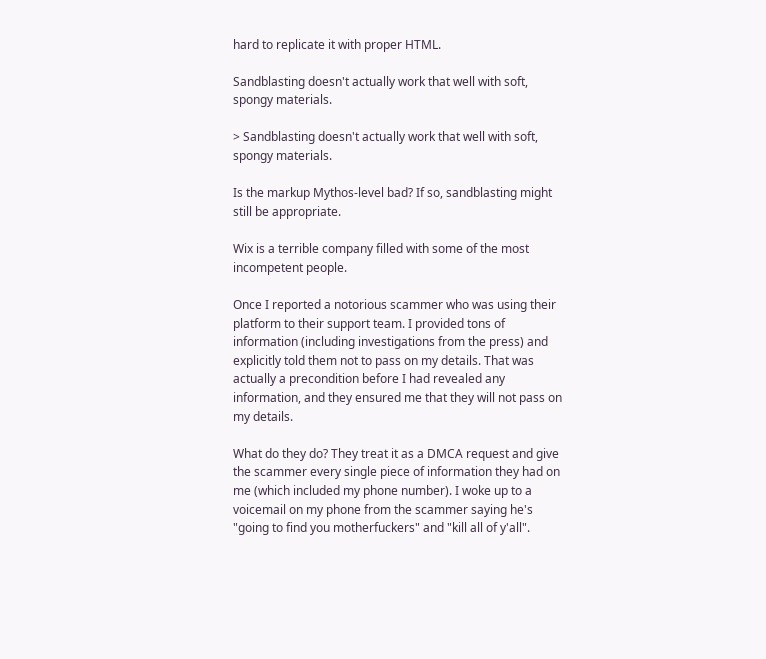hard to replicate it with proper HTML.

Sandblasting doesn't actually work that well with soft, spongy materials.

> Sandblasting doesn't actually work that well with soft, spongy materials.

Is the markup Mythos-level bad? If so, sandblasting might still be appropriate.

Wix is a terrible company filled with some of the most incompetent people.

Once I reported a notorious scammer who was using their platform to their support team. I provided tons of information (including investigations from the press) and explicitly told them not to pass on my details. That was actually a precondition before I had revealed any information, and they ensured me that they will not pass on my details.

What do they do? They treat it as a DMCA request and give the scammer every single piece of information they had on me (which included my phone number). I woke up to a voicemail on my phone from the scammer saying he's "going to find you motherfuckers" and "kill all of y'all".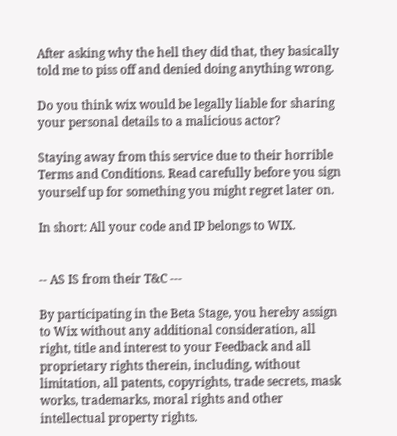After asking why the hell they did that, they basically told me to piss off and denied doing anything wrong.

Do you think wix would be legally liable for sharing your personal details to a malicious actor?

Staying away from this service due to their horrible Terms and Conditions. Read carefully before you sign yourself up for something you might regret later on.

In short: All your code and IP belongs to WIX.


-- AS IS from their T&C ---

By participating in the Beta Stage, you hereby assign to Wix without any additional consideration, all right, title and interest to your Feedback and all proprietary rights therein, including, without limitation, all patents, copyrights, trade secrets, mask works, trademarks, moral rights and other intellectual property rights.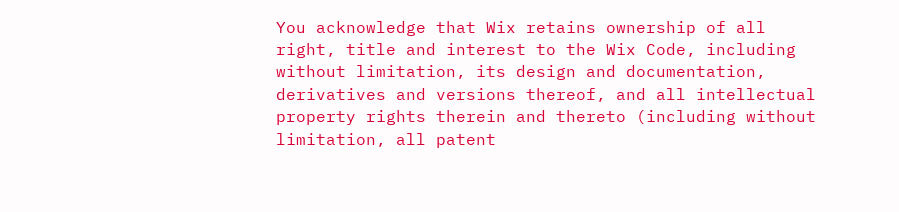You acknowledge that Wix retains ownership of all right, title and interest to the Wix Code, including without limitation, its design and documentation, derivatives and versions thereof, and all intellectual property rights therein and thereto (including without limitation, all patent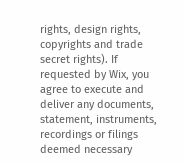rights, design rights, copyrights and trade secret rights). If requested by Wix, you agree to execute and deliver any documents, statement, instruments, recordings or filings deemed necessary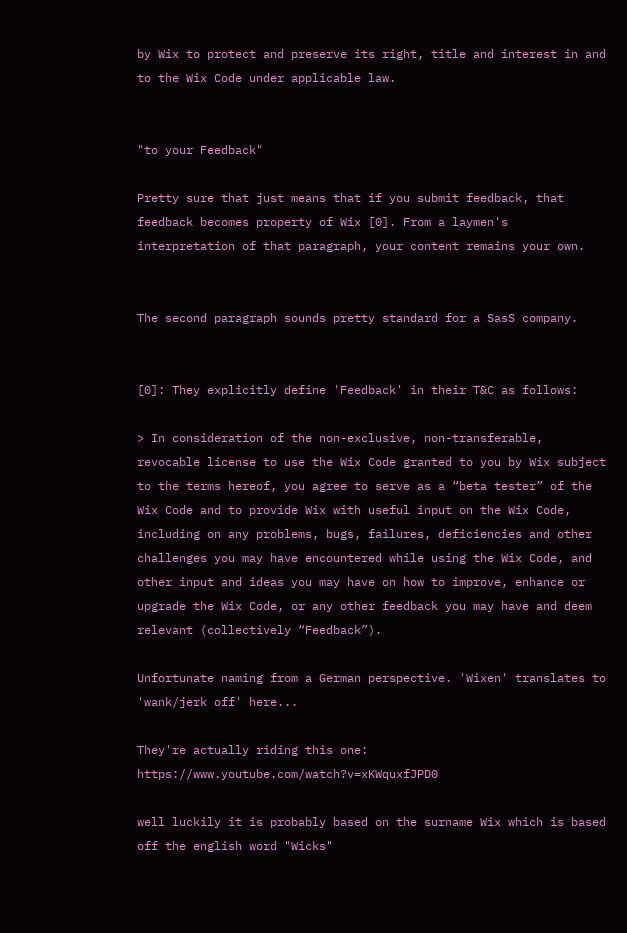by Wix to protect and preserve its right, title and interest in and to the Wix Code under applicable law.


"to your Feedback"

Pretty sure that just means that if you submit feedback, that feedback becomes property of Wix [0]. From a laymen's interpretation of that paragraph, your content remains your own.


The second paragraph sounds pretty standard for a SasS company.


[0]: They explicitly define 'Feedback' in their T&C as follows:

> In consideration of the non-exclusive, non-transferable, revocable license to use the Wix Code granted to you by Wix subject to the terms hereof, you agree to serve as a “beta tester” of the Wix Code and to provide Wix with useful input on the Wix Code, including on any problems, bugs, failures, deficiencies and other challenges you may have encountered while using the Wix Code, and other input and ideas you may have on how to improve, enhance or upgrade the Wix Code, or any other feedback you may have and deem relevant (collectively “Feedback”).

Unfortunate naming from a German perspective. 'Wixen' translates to 'wank/jerk off' here...

They're actually riding this one: https://www.youtube.com/watch?v=xKWquxfJPD0

well luckily it is probably based on the surname Wix which is based off the english word "Wicks"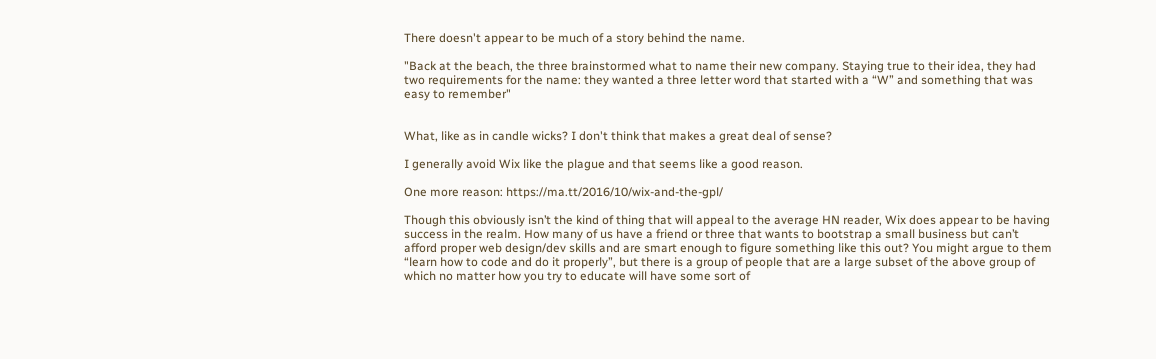There doesn't appear to be much of a story behind the name.

"Back at the beach, the three brainstormed what to name their new company. Staying true to their idea, they had two requirements for the name: they wanted a three letter word that started with a “W” and something that was easy to remember"


What, like as in candle wicks? I don't think that makes a great deal of sense?

I generally avoid Wix like the plague and that seems like a good reason.

One more reason: https://ma.tt/2016/10/wix-and-the-gpl/

Though this obviously isn’t the kind of thing that will appeal to the average HN reader, Wix does appear to be having success in the realm. How many of us have a friend or three that wants to bootstrap a small business but can’t afford proper web design/dev skills and are smart enough to figure something like this out? You might argue to them “learn how to code and do it properly”, but there is a group of people that are a large subset of the above group of which no matter how you try to educate will have some sort of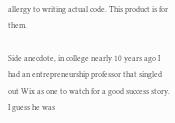allergy to writing actual code. This product is for them.

Side anecdote, in college nearly 10 years ago I had an entrepreneurship professor that singled out Wix as one to watch for a good success story. I guess he was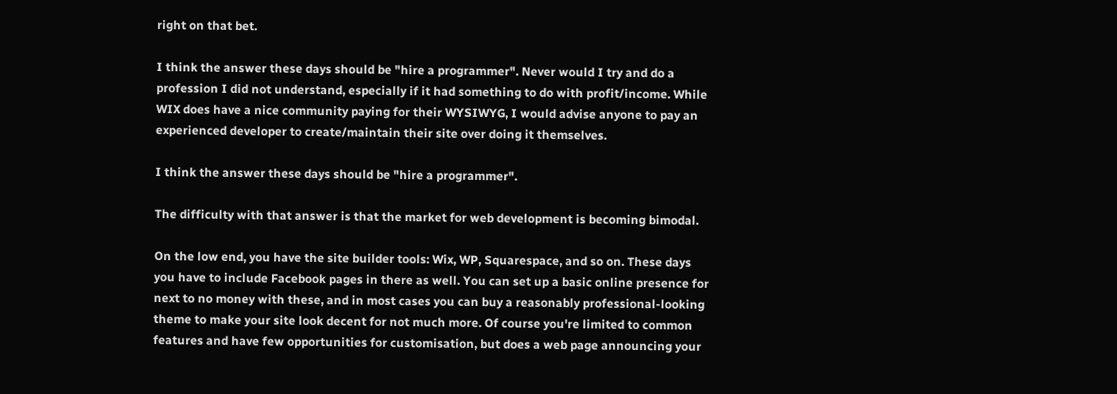right on that bet.

I think the answer these days should be "hire a programmer". Never would I try and do a profession I did not understand, especially if it had something to do with profit/income. While WIX does have a nice community paying for their WYSIWYG, I would advise anyone to pay an experienced developer to create/maintain their site over doing it themselves.

I think the answer these days should be "hire a programmer".

The difficulty with that answer is that the market for web development is becoming bimodal.

On the low end, you have the site builder tools: Wix, WP, Squarespace, and so on. These days you have to include Facebook pages in there as well. You can set up a basic online presence for next to no money with these, and in most cases you can buy a reasonably professional-looking theme to make your site look decent for not much more. Of course you're limited to common features and have few opportunities for customisation, but does a web page announcing your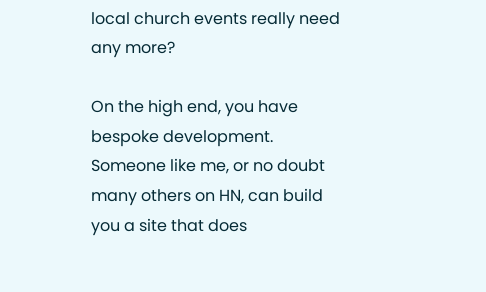local church events really need any more?

On the high end, you have bespoke development. Someone like me, or no doubt many others on HN, can build you a site that does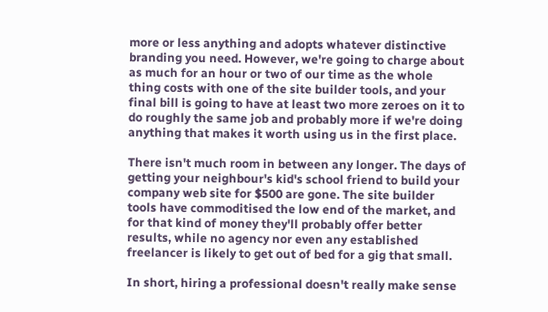more or less anything and adopts whatever distinctive branding you need. However, we're going to charge about as much for an hour or two of our time as the whole thing costs with one of the site builder tools, and your final bill is going to have at least two more zeroes on it to do roughly the same job and probably more if we're doing anything that makes it worth using us in the first place.

There isn't much room in between any longer. The days of getting your neighbour's kid's school friend to build your company web site for $500 are gone. The site builder tools have commoditised the low end of the market, and for that kind of money they'll probably offer better results, while no agency nor even any established freelancer is likely to get out of bed for a gig that small.

In short, hiring a professional doesn't really make sense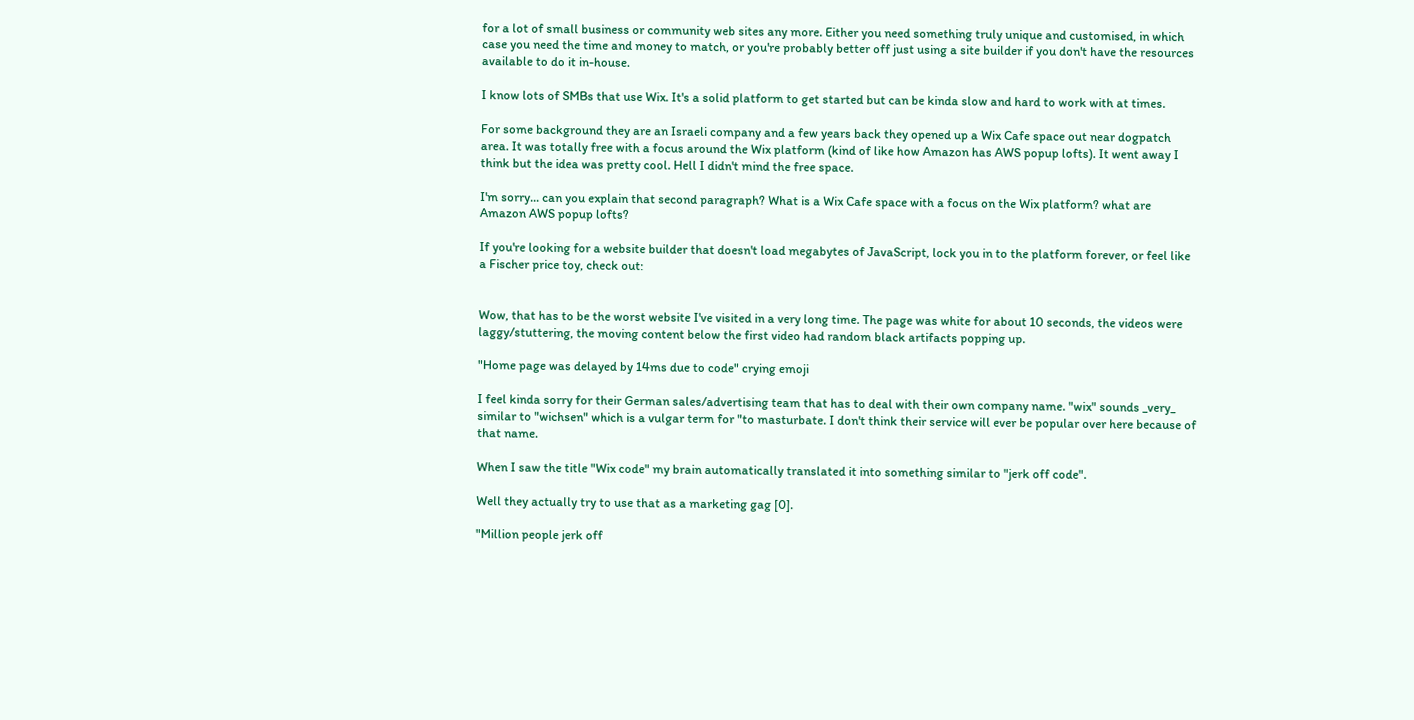for a lot of small business or community web sites any more. Either you need something truly unique and customised, in which case you need the time and money to match, or you're probably better off just using a site builder if you don't have the resources available to do it in-house.

I know lots of SMBs that use Wix. It's a solid platform to get started but can be kinda slow and hard to work with at times.

For some background they are an Israeli company and a few years back they opened up a Wix Cafe space out near dogpatch area. It was totally free with a focus around the Wix platform (kind of like how Amazon has AWS popup lofts). It went away I think but the idea was pretty cool. Hell I didn't mind the free space.

I'm sorry... can you explain that second paragraph? What is a Wix Cafe space with a focus on the Wix platform? what are Amazon AWS popup lofts?

If you're looking for a website builder that doesn't load megabytes of JavaScript, lock you in to the platform forever, or feel like a Fischer price toy, check out:


Wow, that has to be the worst website I've visited in a very long time. The page was white for about 10 seconds, the videos were laggy/stuttering, the moving content below the first video had random black artifacts popping up.

"Home page was delayed by 14ms due to code" crying emoji

I feel kinda sorry for their German sales/advertising team that has to deal with their own company name. "wix" sounds _very_ similar to "wichsen" which is a vulgar term for "to masturbate. I don't think their service will ever be popular over here because of that name.

When I saw the title "Wix code" my brain automatically translated it into something similar to "jerk off code".

Well they actually try to use that as a marketing gag [0].

"Million people jerk off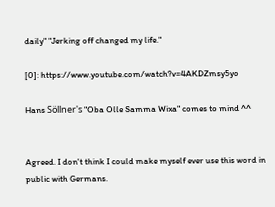daily" "Jerking off changed my life."

[0]: https://www.youtube.com/watch?v=4AKDZmsy5yo

Hans Söllner's "Oba Olle Samma Wixa" comes to mind ^^


Agreed. I don't think I could make myself ever use this word in public with Germans.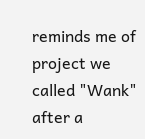reminds me of project we called "Wank" after a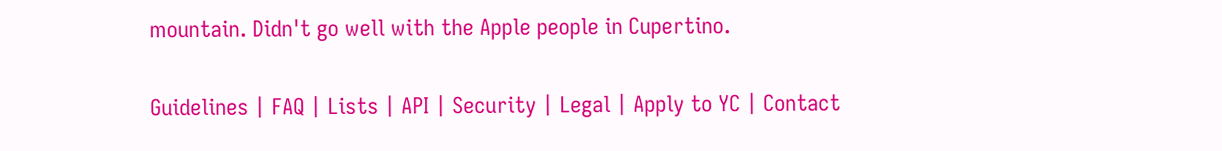mountain. Didn't go well with the Apple people in Cupertino.

Guidelines | FAQ | Lists | API | Security | Legal | Apply to YC | Contact